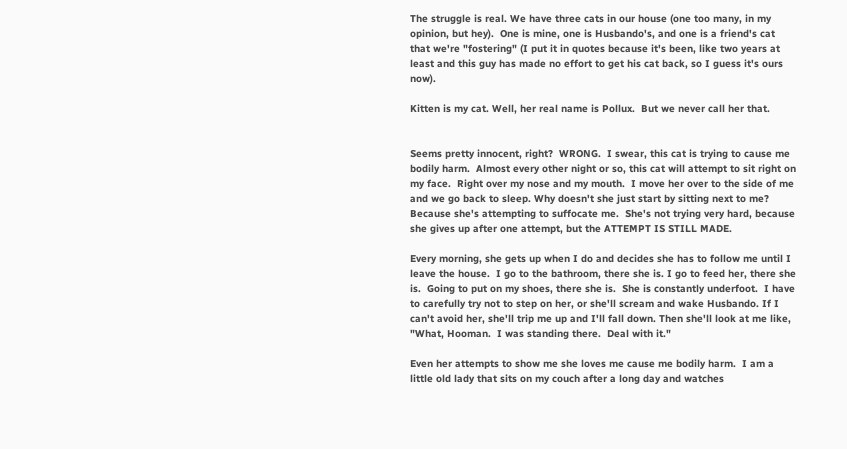The struggle is real. We have three cats in our house (one too many, in my opinion, but hey).  One is mine, one is Husbando's, and one is a friend's cat that we're "fostering" (I put it in quotes because it's been, like two years at least and this guy has made no effort to get his cat back, so I guess it's ours now).

Kitten is my cat. Well, her real name is Pollux.  But we never call her that.


Seems pretty innocent, right?  WRONG.  I swear, this cat is trying to cause me bodily harm.  Almost every other night or so, this cat will attempt to sit right on my face.  Right over my nose and my mouth.  I move her over to the side of me and we go back to sleep. Why doesn't she just start by sitting next to me?  Because she's attempting to suffocate me.  She's not trying very hard, because she gives up after one attempt, but the ATTEMPT IS STILL MADE.

Every morning, she gets up when I do and decides she has to follow me until I leave the house.  I go to the bathroom, there she is. I go to feed her, there she is.  Going to put on my shoes, there she is.  She is constantly underfoot.  I have to carefully try not to step on her, or she'll scream and wake Husbando. If I can't avoid her, she'll trip me up and I'll fall down. Then she'll look at me like, "What, Hooman.  I was standing there.  Deal with it."

Even her attempts to show me she loves me cause me bodily harm.  I am a little old lady that sits on my couch after a long day and watches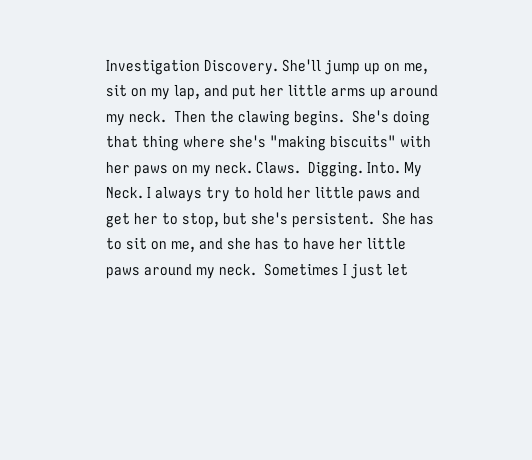Investigation Discovery. She'll jump up on me, sit on my lap, and put her little arms up around my neck.  Then the clawing begins.  She's doing that thing where she's "making biscuits" with her paws on my neck. Claws.  Digging. Into. My Neck. I always try to hold her little paws and get her to stop, but she's persistent.  She has to sit on me, and she has to have her little paws around my neck.  Sometimes I just let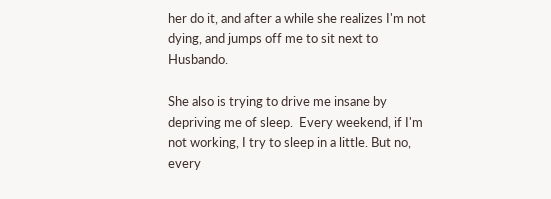her do it, and after a while she realizes I'm not dying, and jumps off me to sit next to Husbando.

She also is trying to drive me insane by depriving me of sleep.  Every weekend, if I'm not working, I try to sleep in a little. But no, every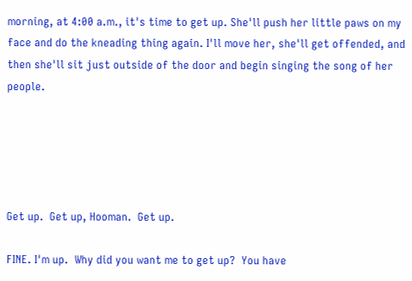morning, at 4:00 a.m., it's time to get up. She'll push her little paws on my face and do the kneading thing again. I'll move her, she'll get offended, and then she'll sit just outside of the door and begin singing the song of her people.





Get up.  Get up, Hooman.  Get up.

FINE. I'm up.  Why did you want me to get up?  You have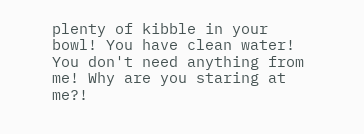plenty of kibble in your bowl! You have clean water! You don't need anything from me! Why are you staring at me?!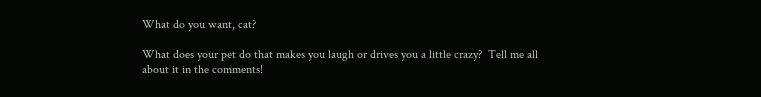What do you want, cat?

What does your pet do that makes you laugh or drives you a little crazy?  Tell me all about it in the comments!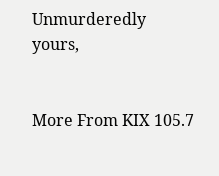Unmurderedly yours,


More From KIX 105.7